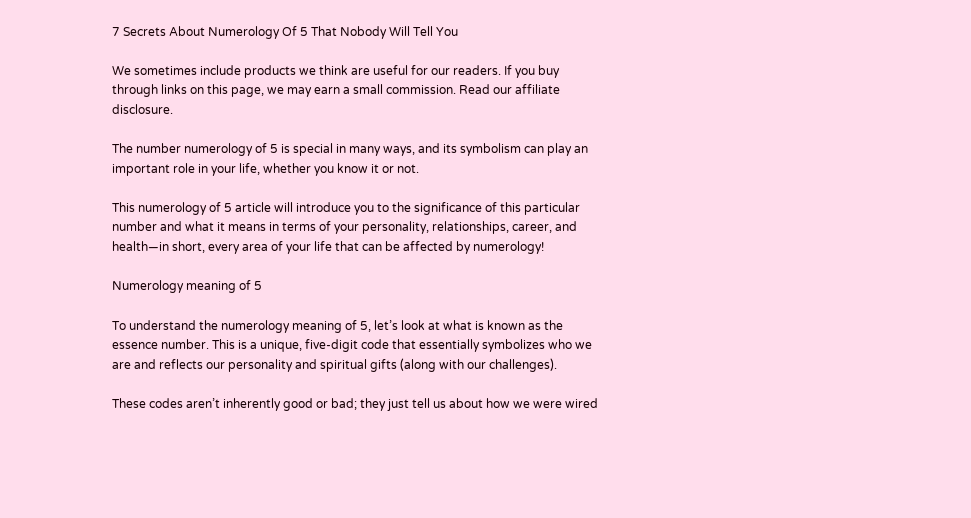7 Secrets About Numerology Of 5 That Nobody Will Tell You

We sometimes include products we think are useful for our readers. If you buy through links on this page, we may earn a small commission. Read our affiliate disclosure.

The number numerology of 5 is special in many ways, and its symbolism can play an important role in your life, whether you know it or not.

This numerology of 5 article will introduce you to the significance of this particular number and what it means in terms of your personality, relationships, career, and health—in short, every area of your life that can be affected by numerology!

Numerology meaning of 5

To understand the numerology meaning of 5, let’s look at what is known as the essence number. This is a unique, five-digit code that essentially symbolizes who we are and reflects our personality and spiritual gifts (along with our challenges).

These codes aren’t inherently good or bad; they just tell us about how we were wired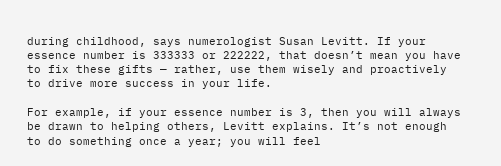during childhood, says numerologist Susan Levitt. If your essence number is 333333 or 222222, that doesn’t mean you have to fix these gifts — rather, use them wisely and proactively to drive more success in your life.

For example, if your essence number is 3, then you will always be drawn to helping others, Levitt explains. It’s not enough to do something once a year; you will feel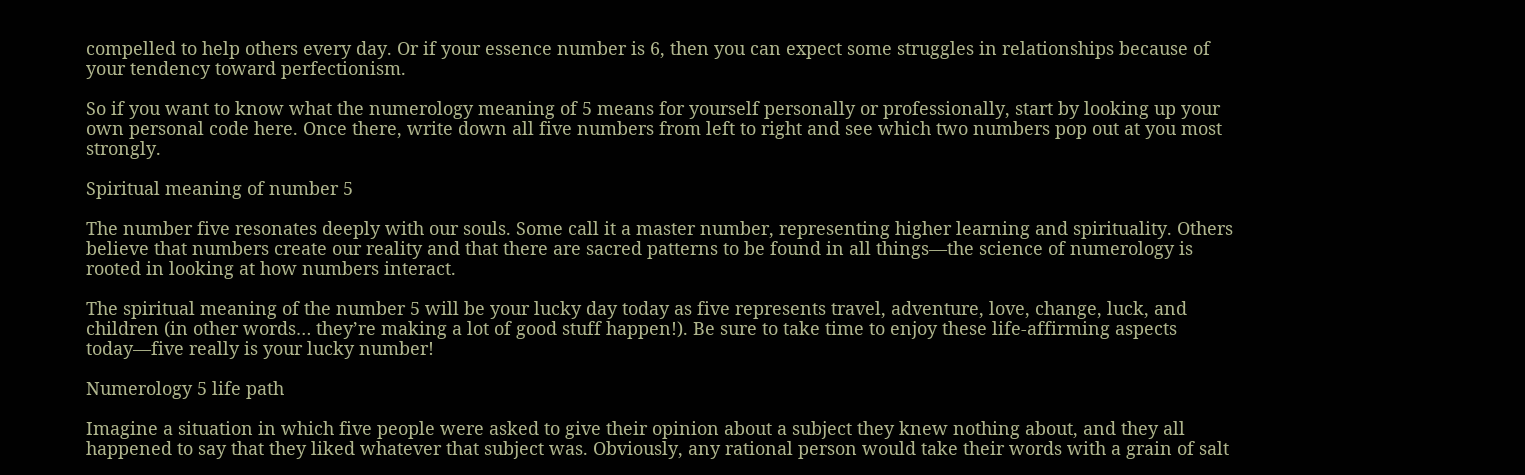compelled to help others every day. Or if your essence number is 6, then you can expect some struggles in relationships because of your tendency toward perfectionism.

So if you want to know what the numerology meaning of 5 means for yourself personally or professionally, start by looking up your own personal code here. Once there, write down all five numbers from left to right and see which two numbers pop out at you most strongly.

Spiritual meaning of number 5

The number five resonates deeply with our souls. Some call it a master number, representing higher learning and spirituality. Others believe that numbers create our reality and that there are sacred patterns to be found in all things—the science of numerology is rooted in looking at how numbers interact.

The spiritual meaning of the number 5 will be your lucky day today as five represents travel, adventure, love, change, luck, and children (in other words… they’re making a lot of good stuff happen!). Be sure to take time to enjoy these life-affirming aspects today—five really is your lucky number!

Numerology 5 life path

Imagine a situation in which five people were asked to give their opinion about a subject they knew nothing about, and they all happened to say that they liked whatever that subject was. Obviously, any rational person would take their words with a grain of salt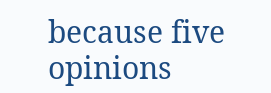because five opinions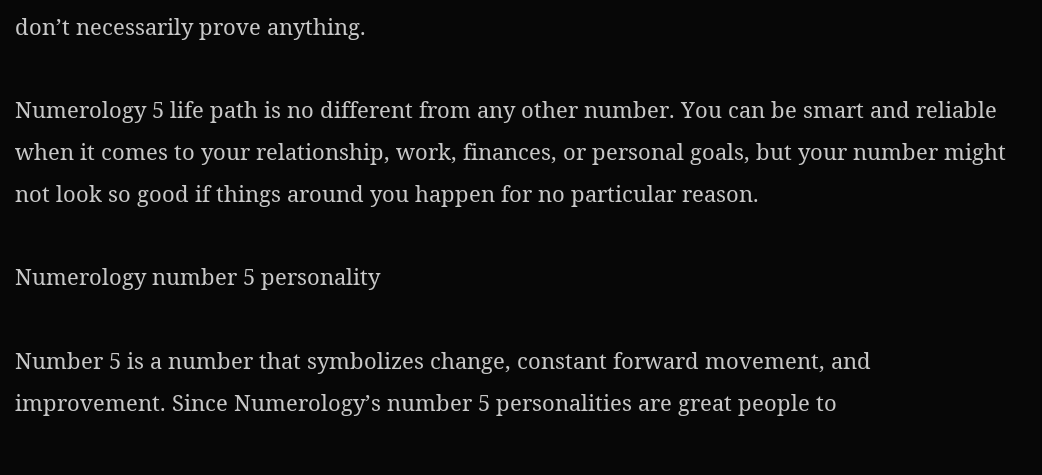don’t necessarily prove anything.

Numerology 5 life path is no different from any other number. You can be smart and reliable when it comes to your relationship, work, finances, or personal goals, but your number might not look so good if things around you happen for no particular reason.

Numerology number 5 personality

Number 5 is a number that symbolizes change, constant forward movement, and improvement. Since Numerology’s number 5 personalities are great people to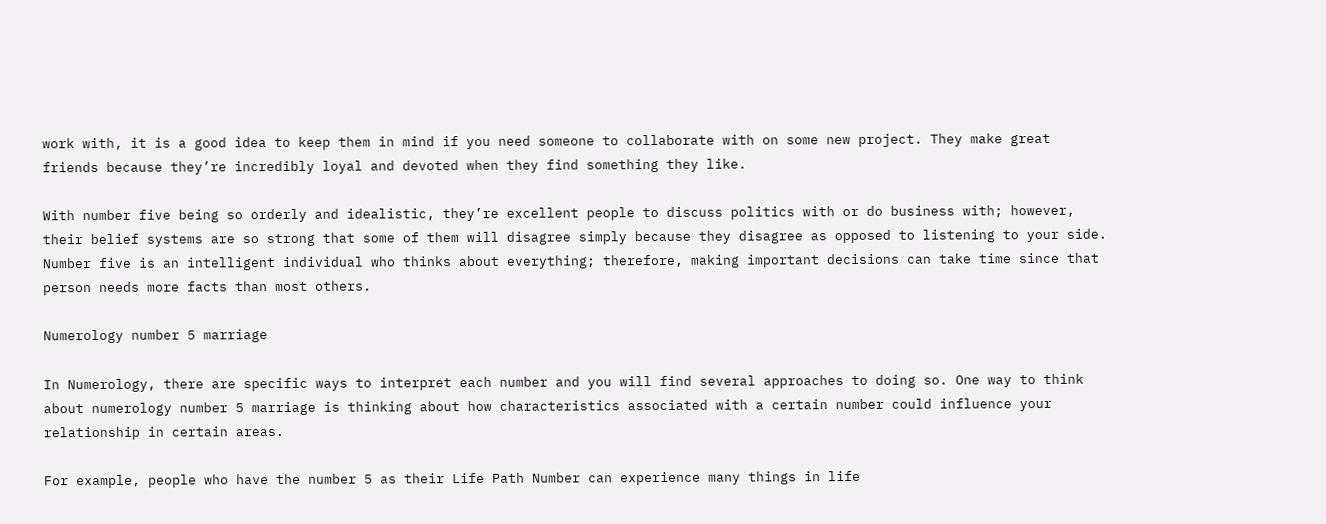work with, it is a good idea to keep them in mind if you need someone to collaborate with on some new project. They make great friends because they’re incredibly loyal and devoted when they find something they like.

With number five being so orderly and idealistic, they’re excellent people to discuss politics with or do business with; however, their belief systems are so strong that some of them will disagree simply because they disagree as opposed to listening to your side. Number five is an intelligent individual who thinks about everything; therefore, making important decisions can take time since that person needs more facts than most others.

Numerology number 5 marriage

In Numerology, there are specific ways to interpret each number and you will find several approaches to doing so. One way to think about numerology number 5 marriage is thinking about how characteristics associated with a certain number could influence your relationship in certain areas.

For example, people who have the number 5 as their Life Path Number can experience many things in life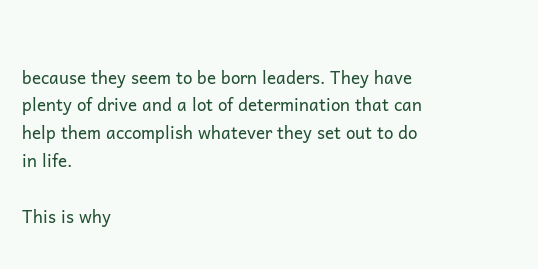because they seem to be born leaders. They have plenty of drive and a lot of determination that can help them accomplish whatever they set out to do in life.

This is why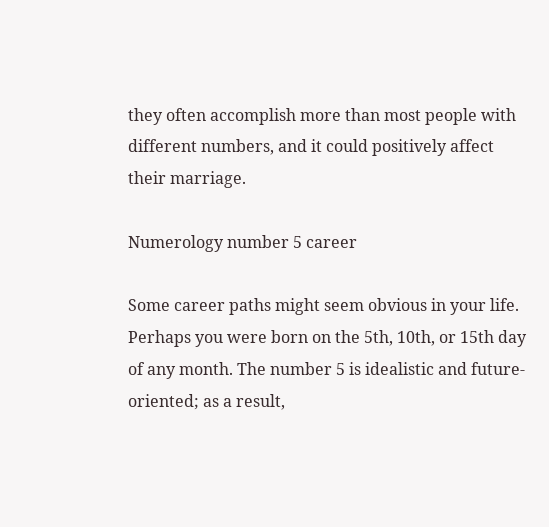they often accomplish more than most people with different numbers, and it could positively affect their marriage.

Numerology number 5 career

Some career paths might seem obvious in your life. Perhaps you were born on the 5th, 10th, or 15th day of any month. The number 5 is idealistic and future-oriented; as a result,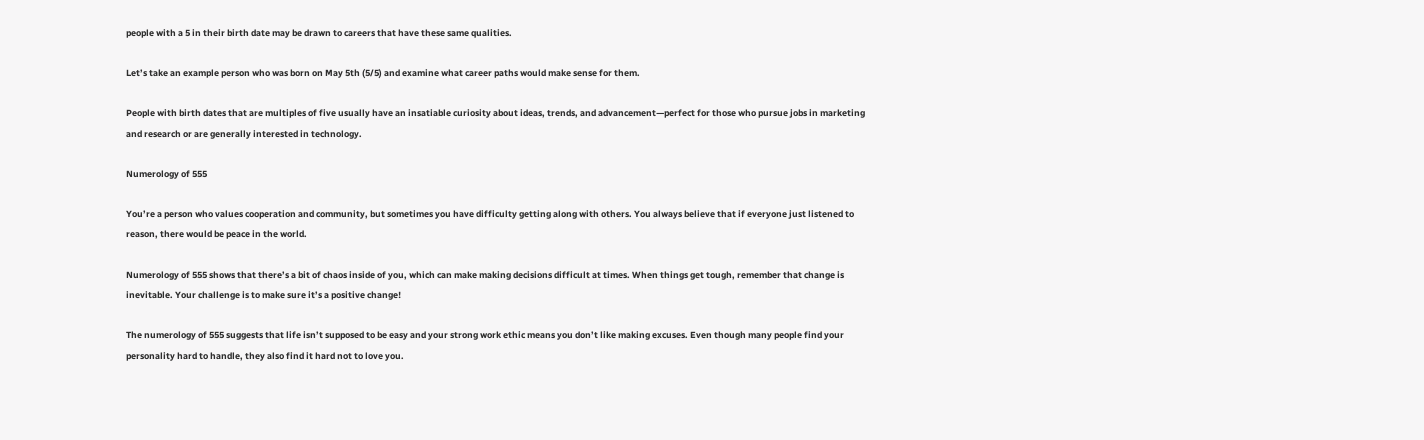people with a 5 in their birth date may be drawn to careers that have these same qualities.

Let’s take an example person who was born on May 5th (5/5) and examine what career paths would make sense for them.

People with birth dates that are multiples of five usually have an insatiable curiosity about ideas, trends, and advancement—perfect for those who pursue jobs in marketing and research or are generally interested in technology.

Numerology of 555

You’re a person who values cooperation and community, but sometimes you have difficulty getting along with others. You always believe that if everyone just listened to reason, there would be peace in the world.

Numerology of 555 shows that there’s a bit of chaos inside of you, which can make making decisions difficult at times. When things get tough, remember that change is inevitable. Your challenge is to make sure it’s a positive change!

The numerology of 555 suggests that life isn’t supposed to be easy and your strong work ethic means you don’t like making excuses. Even though many people find your personality hard to handle, they also find it hard not to love you.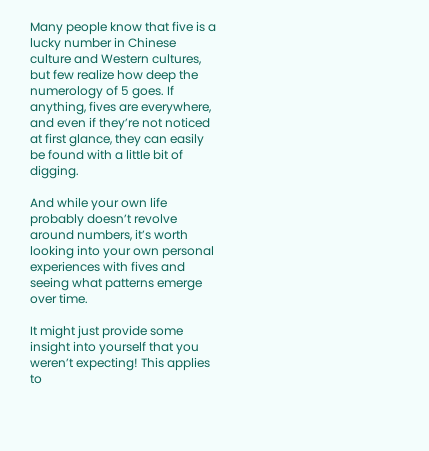Many people know that five is a lucky number in Chinese culture and Western cultures, but few realize how deep the numerology of 5 goes. If anything, fives are everywhere, and even if they’re not noticed at first glance, they can easily be found with a little bit of digging.

And while your own life probably doesn’t revolve around numbers, it’s worth looking into your own personal experiences with fives and seeing what patterns emerge over time.

It might just provide some insight into yourself that you weren’t expecting! This applies to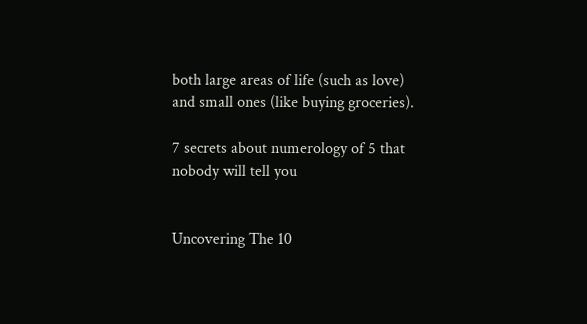both large areas of life (such as love) and small ones (like buying groceries).

7 secrets about numerology of 5 that nobody will tell you


Uncovering The 10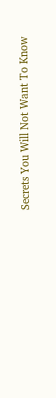Secrets You Will Not Want To Know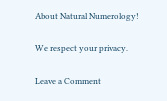About Natural Numerology!

We respect your privacy.

Leave a Comment